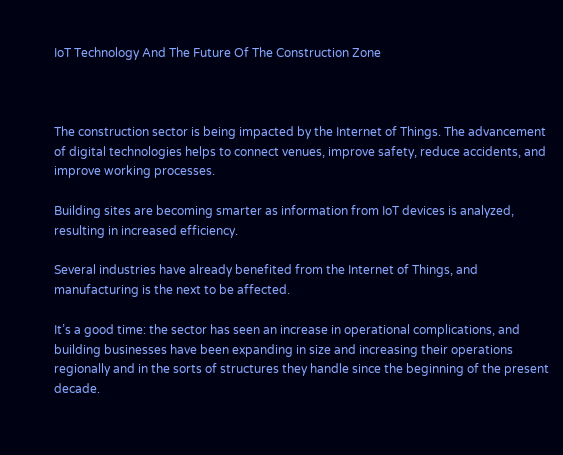IoT Technology And The Future Of The Construction Zone



The construction sector is being impacted by the Internet of Things. The advancement of digital technologies helps to connect venues, improve safety, reduce accidents, and improve working processes.

Building sites are becoming smarter as information from IoT devices is analyzed, resulting in increased efficiency.

Several industries have already benefited from the Internet of Things, and manufacturing is the next to be affected.

It’s a good time: the sector has seen an increase in operational complications, and building businesses have been expanding in size and increasing their operations regionally and in the sorts of structures they handle since the beginning of the present decade.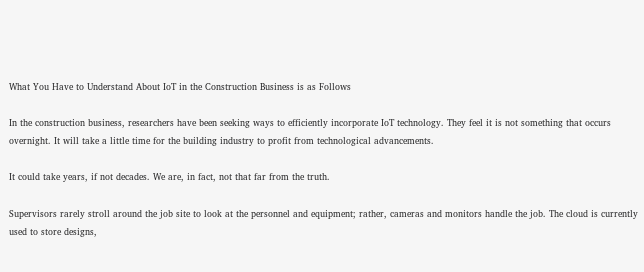What You Have to Understand About IoT in the Construction Business is as Follows

In the construction business, researchers have been seeking ways to efficiently incorporate IoT technology. They feel it is not something that occurs overnight. It will take a little time for the building industry to profit from technological advancements.

It could take years, if not decades. We are, in fact, not that far from the truth.

Supervisors rarely stroll around the job site to look at the personnel and equipment; rather, cameras and monitors handle the job. The cloud is currently used to store designs,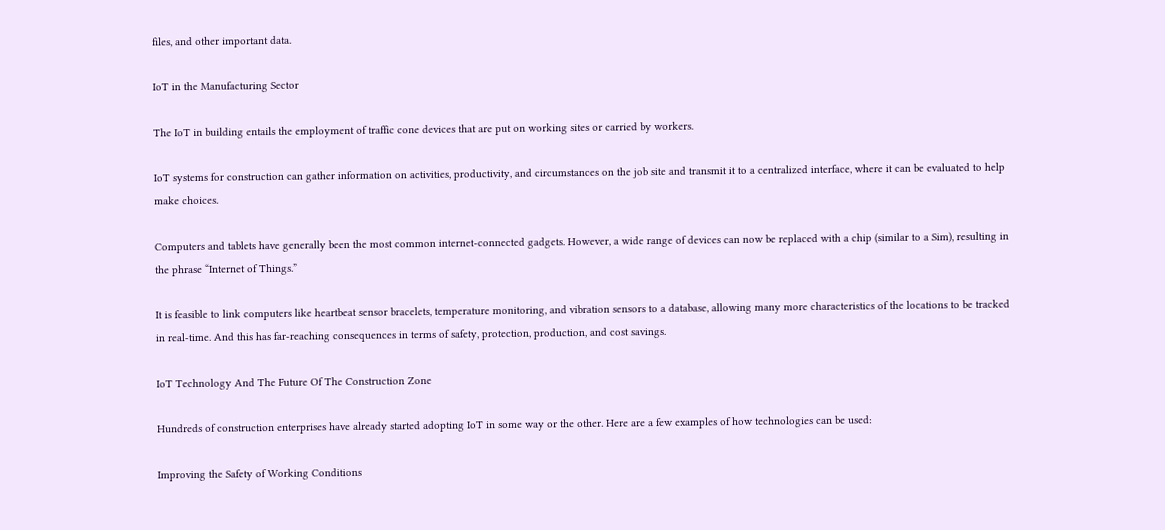files, and other important data.

IoT in the Manufacturing Sector

The IoT in building entails the employment of traffic cone devices that are put on working sites or carried by workers.

IoT systems for construction can gather information on activities, productivity, and circumstances on the job site and transmit it to a centralized interface, where it can be evaluated to help make choices.

Computers and tablets have generally been the most common internet-connected gadgets. However, a wide range of devices can now be replaced with a chip (similar to a Sim), resulting in the phrase “Internet of Things.”

It is feasible to link computers like heartbeat sensor bracelets, temperature monitoring, and vibration sensors to a database, allowing many more characteristics of the locations to be tracked in real-time. And this has far-reaching consequences in terms of safety, protection, production, and cost savings.

IoT Technology And The Future Of The Construction Zone

Hundreds of construction enterprises have already started adopting IoT in some way or the other. Here are a few examples of how technologies can be used:

Improving the Safety of Working Conditions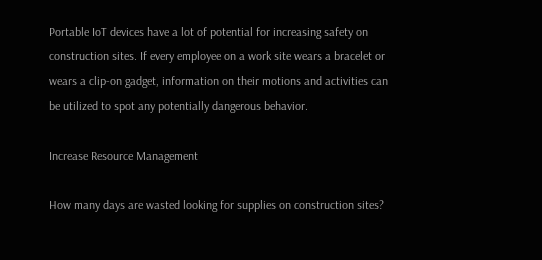Portable IoT devices have a lot of potential for increasing safety on construction sites. If every employee on a work site wears a bracelet or wears a clip-on gadget, information on their motions and activities can be utilized to spot any potentially dangerous behavior.

Increase Resource Management

How many days are wasted looking for supplies on construction sites?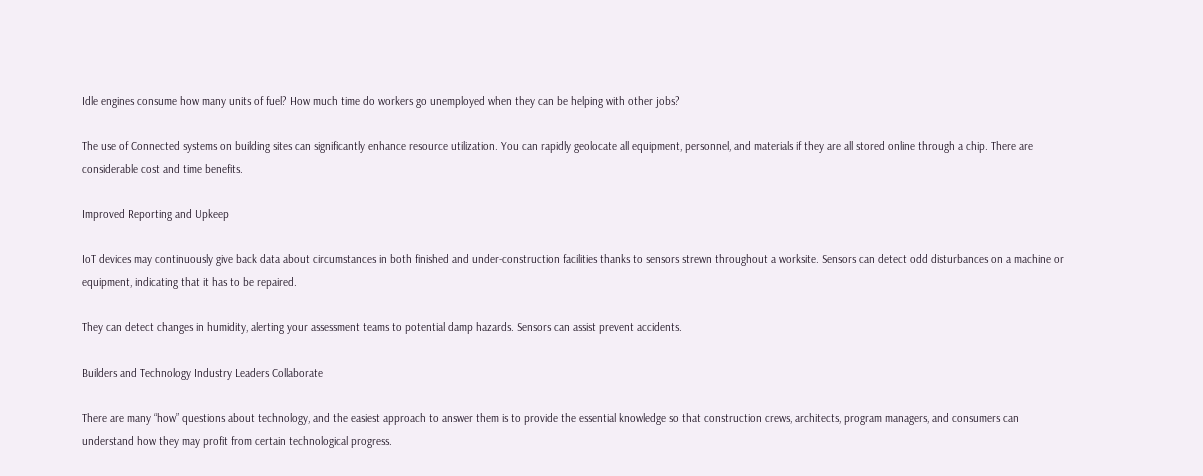Idle engines consume how many units of fuel? How much time do workers go unemployed when they can be helping with other jobs?

The use of Connected systems on building sites can significantly enhance resource utilization. You can rapidly geolocate all equipment, personnel, and materials if they are all stored online through a chip. There are considerable cost and time benefits.

Improved Reporting and Upkeep

IoT devices may continuously give back data about circumstances in both finished and under-construction facilities thanks to sensors strewn throughout a worksite. Sensors can detect odd disturbances on a machine or equipment, indicating that it has to be repaired.

They can detect changes in humidity, alerting your assessment teams to potential damp hazards. Sensors can assist prevent accidents.

Builders and Technology Industry Leaders Collaborate

There are many “how” questions about technology, and the easiest approach to answer them is to provide the essential knowledge so that construction crews, architects, program managers, and consumers can understand how they may profit from certain technological progress.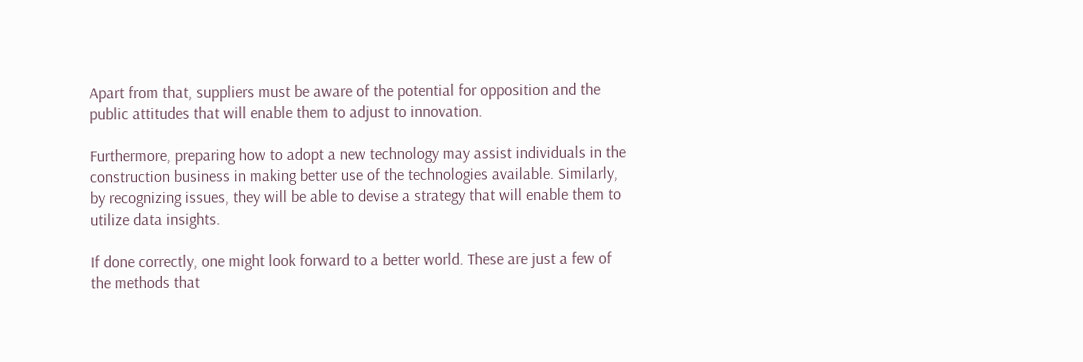Apart from that, suppliers must be aware of the potential for opposition and the public attitudes that will enable them to adjust to innovation.

Furthermore, preparing how to adopt a new technology may assist individuals in the construction business in making better use of the technologies available. Similarly, by recognizing issues, they will be able to devise a strategy that will enable them to utilize data insights.

If done correctly, one might look forward to a better world. These are just a few of the methods that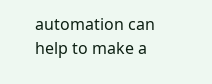automation can help to make a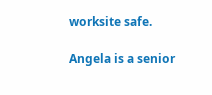worksite safe.

Angela is a senior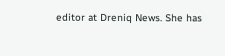editor at Dreniq News. She has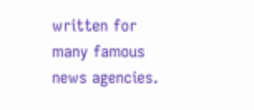written for many famous news agencies.